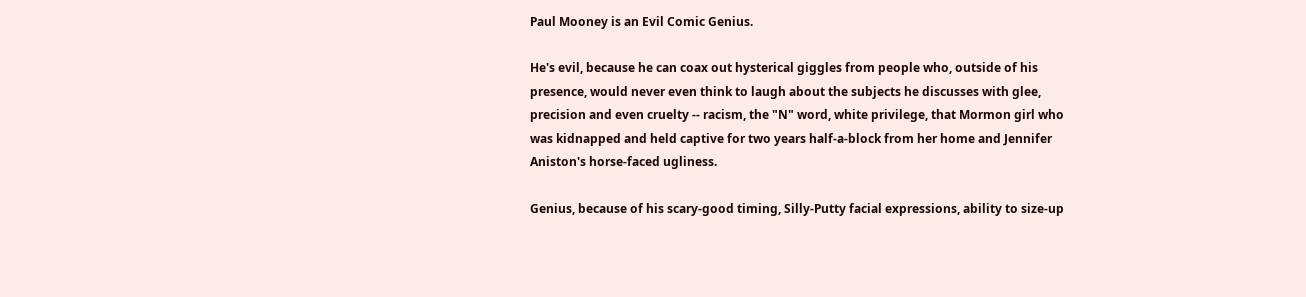Paul Mooney is an Evil Comic Genius.

He's evil, because he can coax out hysterical giggles from people who, outside of his presence, would never even think to laugh about the subjects he discusses with glee, precision and even cruelty -- racism, the "N" word, white privilege, that Mormon girl who was kidnapped and held captive for two years half-a-block from her home and Jennifer Aniston's horse-faced ugliness.

Genius, because of his scary-good timing, Silly-Putty facial expressions, ability to size-up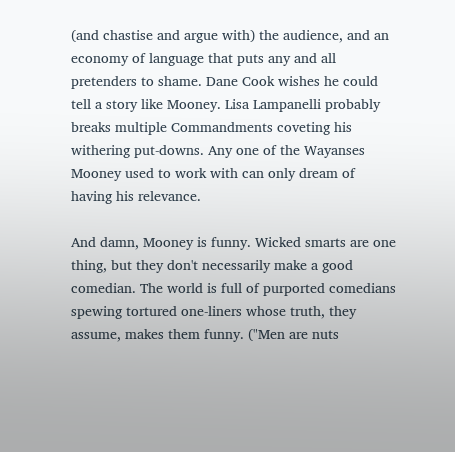(and chastise and argue with) the audience, and an economy of language that puts any and all pretenders to shame. Dane Cook wishes he could tell a story like Mooney. Lisa Lampanelli probably breaks multiple Commandments coveting his withering put-downs. Any one of the Wayanses Mooney used to work with can only dream of having his relevance.

And damn, Mooney is funny. Wicked smarts are one thing, but they don't necessarily make a good comedian. The world is full of purported comedians spewing tortured one-liners whose truth, they assume, makes them funny. ("Men are nuts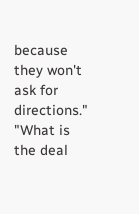because they won't ask for directions." "What is the deal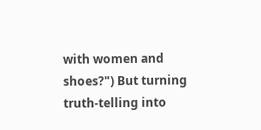with women and shoes?") But turning truth-telling into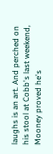laughs is an art. And perched on his stool at Cobb's last weekend, Mooney proved he's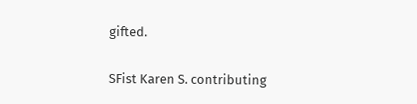gifted.

SFist Karen S. contributing